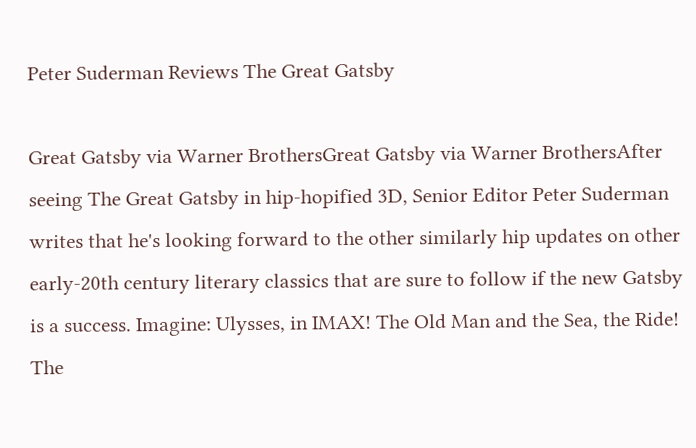Peter Suderman Reviews The Great Gatsby

Great Gatsby via Warner BrothersGreat Gatsby via Warner BrothersAfter seeing The Great Gatsby in hip-hopified 3D, Senior Editor Peter Suderman writes that he's looking forward to the other similarly hip updates on other early-20th century literary classics that are sure to follow if the new Gatsby is a success. Imagine: Ulysses, in IMAX! The Old Man and the Sea, the Ride! The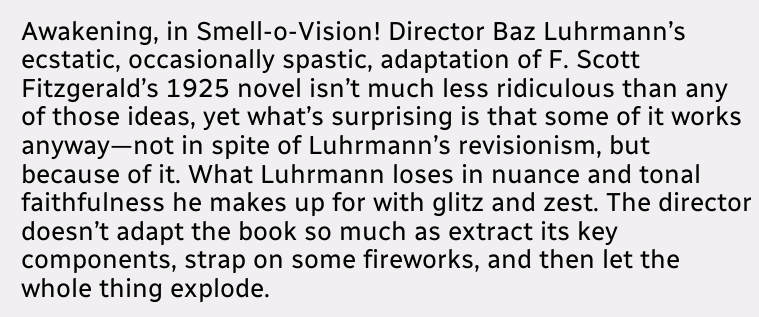Awakening, in Smell-o-Vision! Director Baz Luhrmann’s ecstatic, occasionally spastic, adaptation of F. Scott Fitzgerald’s 1925 novel isn’t much less ridiculous than any of those ideas, yet what’s surprising is that some of it works anyway—not in spite of Luhrmann’s revisionism, but because of it. What Luhrmann loses in nuance and tonal faithfulness he makes up for with glitz and zest. The director doesn’t adapt the book so much as extract its key components, strap on some fireworks, and then let the whole thing explode.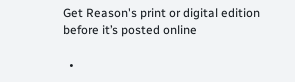Get Reason's print or digital edition before it’s posted online

  •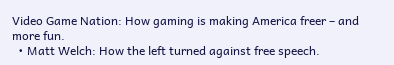Video Game Nation: How gaming is making America freer – and more fun.
  • Matt Welch: How the left turned against free speech.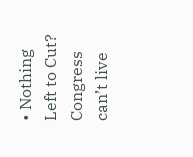• Nothing Left to Cut? Congress can’t live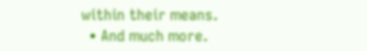within their means.
  • And much more.